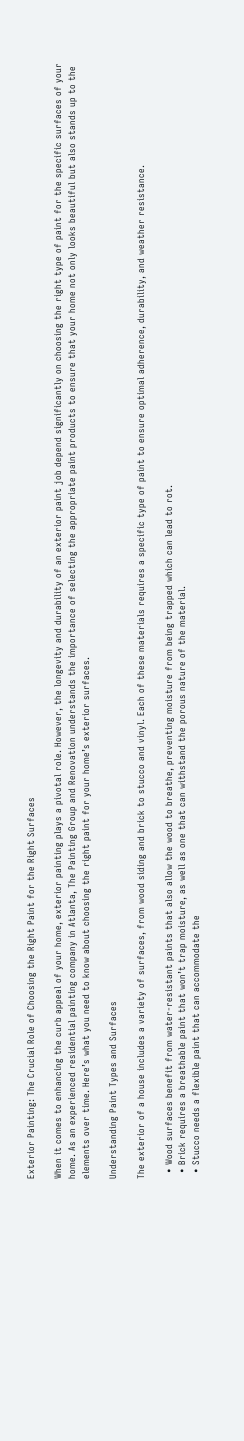Exterior Painting: The Crucial Role of Choosing the Right Paint for the Right Surfaces

When it comes to enhancing the curb appeal of your home, exterior painting plays a pivotal role. However, the longevity and durability of an exterior paint job depend significantly on choosing the right type of paint for the specific surfaces of your home. As an experienced residential painting company in Atlanta, The Painting Group and Renovation understands the importance of selecting the appropriate paint products to ensure that your home not only looks beautiful but also stands up to the elements over time. Here’s what you need to know about choosing the right paint for your home’s exterior surfaces.

Understanding Paint Types and Surfaces

The exterior of a house includes a variety of surfaces, from wood siding and brick to stucco and vinyl. Each of these materials requires a specific type of paint to ensure optimal adherence, durability, and weather resistance.

  • Wood surfaces benefit from water-resistant paints that also allow the wood to breathe, preventing moisture from being trapped which can lead to rot.
  • Brick requires a breathable paint that won’t trap moisture, as well as one that can withstand the porous nature of the material.
  • Stucco needs a flexible paint that can accommodate the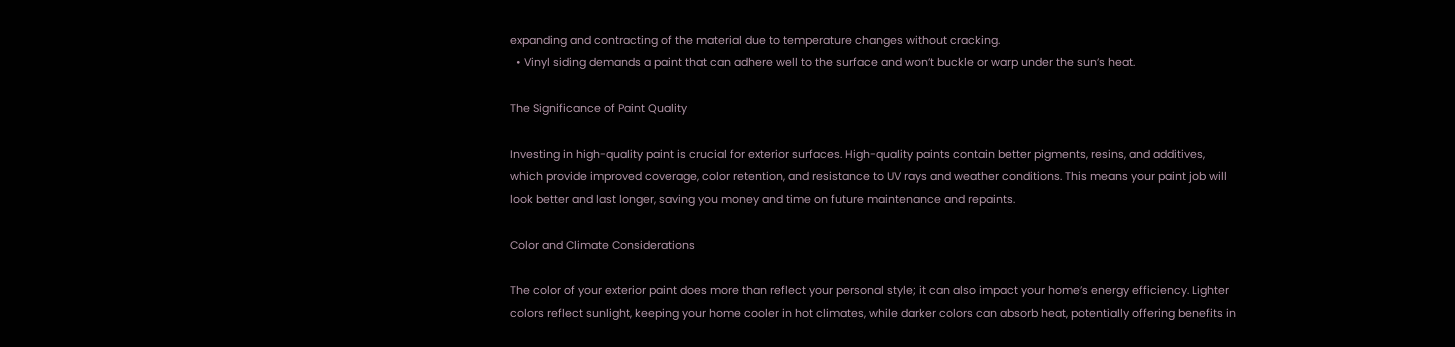expanding and contracting of the material due to temperature changes without cracking.
  • Vinyl siding demands a paint that can adhere well to the surface and won’t buckle or warp under the sun’s heat.

The Significance of Paint Quality

Investing in high-quality paint is crucial for exterior surfaces. High-quality paints contain better pigments, resins, and additives, which provide improved coverage, color retention, and resistance to UV rays and weather conditions. This means your paint job will look better and last longer, saving you money and time on future maintenance and repaints.

Color and Climate Considerations

The color of your exterior paint does more than reflect your personal style; it can also impact your home’s energy efficiency. Lighter colors reflect sunlight, keeping your home cooler in hot climates, while darker colors can absorb heat, potentially offering benefits in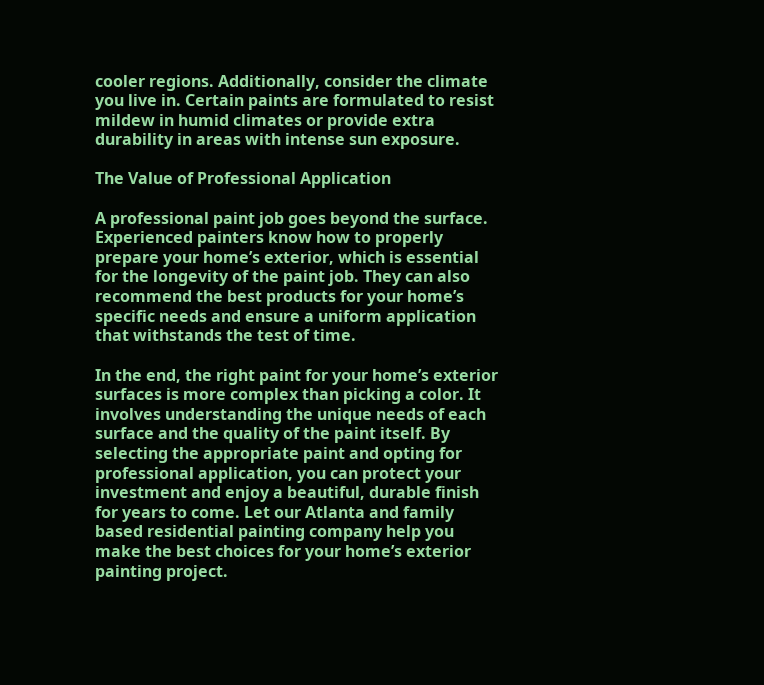cooler regions. Additionally, consider the climate you live in. Certain paints are formulated to resist mildew in humid climates or provide extra durability in areas with intense sun exposure.

The Value of Professional Application

A professional paint job goes beyond the surface. Experienced painters know how to properly prepare your home’s exterior, which is essential for the longevity of the paint job. They can also recommend the best products for your home’s specific needs and ensure a uniform application that withstands the test of time.

In the end, the right paint for your home’s exterior surfaces is more complex than picking a color. It involves understanding the unique needs of each surface and the quality of the paint itself. By selecting the appropriate paint and opting for professional application, you can protect your investment and enjoy a beautiful, durable finish for years to come. Let our Atlanta and family based residential painting company help you make the best choices for your home’s exterior painting project.